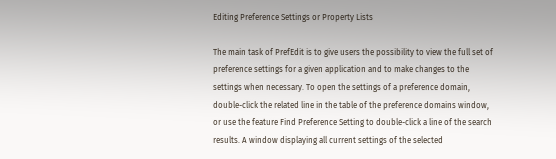Editing Preference Settings or Property Lists

The main task of PrefEdit is to give users the possibility to view the full set of preference settings for a given application and to make changes to the settings when necessary. To open the settings of a preference domain, double-click the related line in the table of the preference domains window, or use the feature Find Preference Setting to double-click a line of the search results. A window displaying all current settings of the selected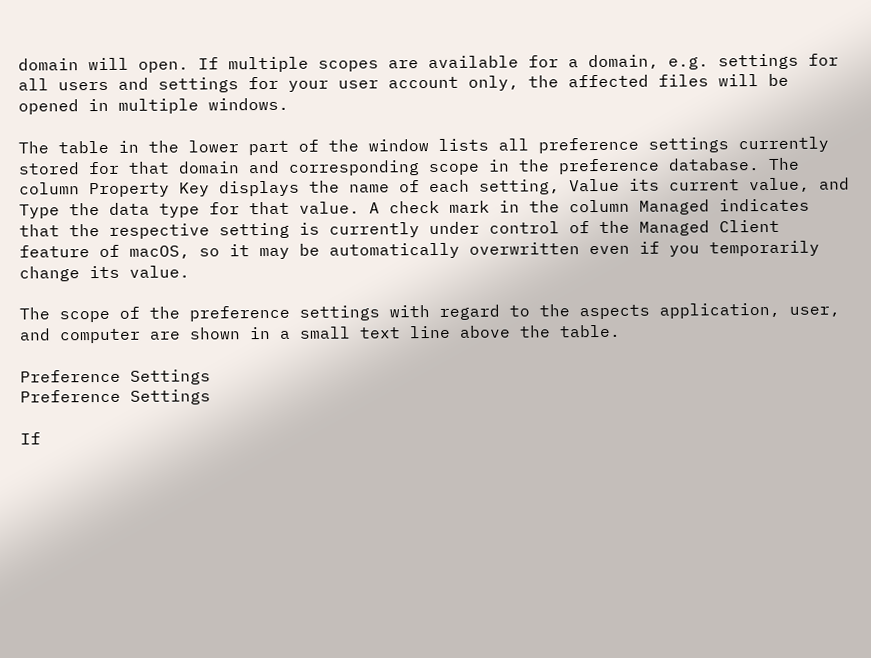domain will open. If multiple scopes are available for a domain, e.g. settings for all users and settings for your user account only, the affected files will be opened in multiple windows.

The table in the lower part of the window lists all preference settings currently stored for that domain and corresponding scope in the preference database. The column Property Key displays the name of each setting, Value its current value, and Type the data type for that value. A check mark in the column Managed indicates that the respective setting is currently under control of the Managed Client feature of macOS, so it may be automatically overwritten even if you temporarily change its value.

The scope of the preference settings with regard to the aspects application, user, and computer are shown in a small text line above the table.

Preference Settings
Preference Settings

If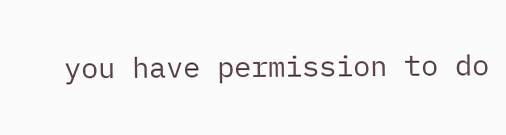you have permission to do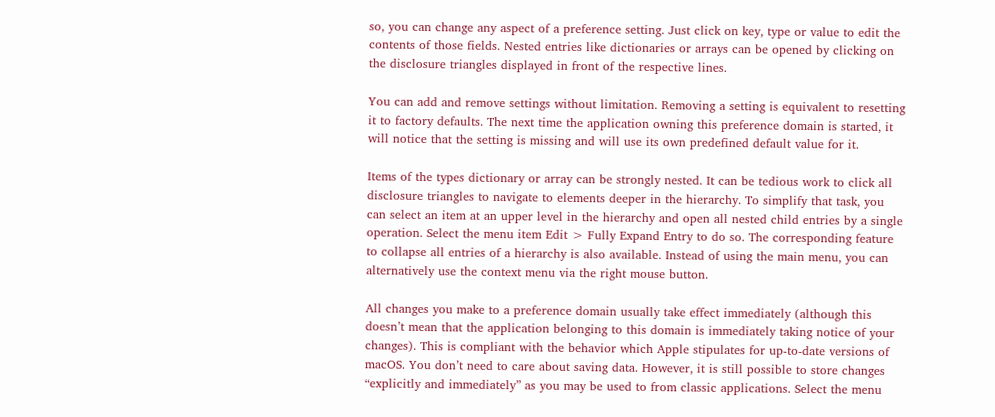so, you can change any aspect of a preference setting. Just click on key, type or value to edit the contents of those fields. Nested entries like dictionaries or arrays can be opened by clicking on the disclosure triangles displayed in front of the respective lines.

You can add and remove settings without limitation. Removing a setting is equivalent to resetting it to factory defaults. The next time the application owning this preference domain is started, it will notice that the setting is missing and will use its own predefined default value for it.

Items of the types dictionary or array can be strongly nested. It can be tedious work to click all disclosure triangles to navigate to elements deeper in the hierarchy. To simplify that task, you can select an item at an upper level in the hierarchy and open all nested child entries by a single operation. Select the menu item Edit > Fully Expand Entry to do so. The corresponding feature to collapse all entries of a hierarchy is also available. Instead of using the main menu, you can alternatively use the context menu via the right mouse button.

All changes you make to a preference domain usually take effect immediately (although this doesn’t mean that the application belonging to this domain is immediately taking notice of your changes). This is compliant with the behavior which Apple stipulates for up-to-date versions of macOS. You don’t need to care about saving data. However, it is still possible to store changes “explicitly and immediately” as you may be used to from classic applications. Select the menu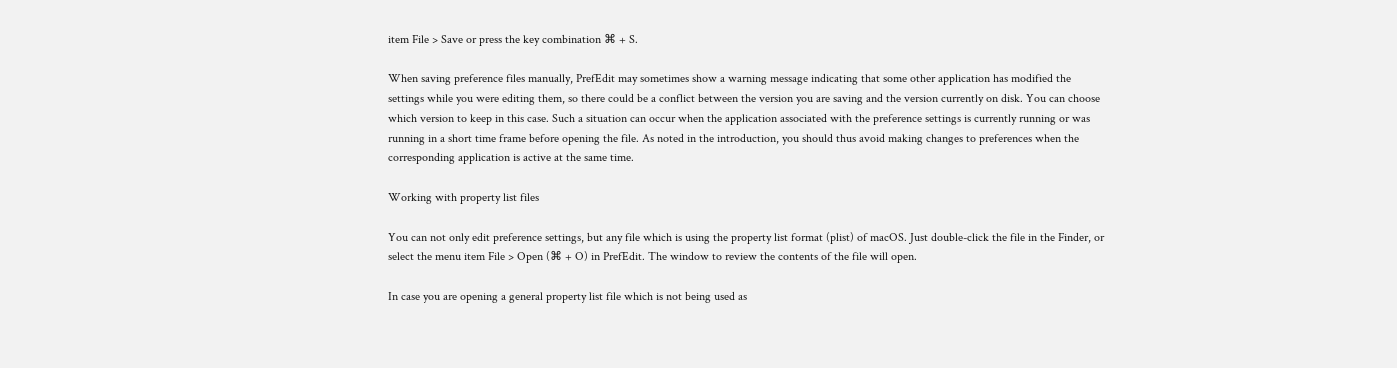item File > Save or press the key combination ⌘ + S.

When saving preference files manually, PrefEdit may sometimes show a warning message indicating that some other application has modified the settings while you were editing them, so there could be a conflict between the version you are saving and the version currently on disk. You can choose which version to keep in this case. Such a situation can occur when the application associated with the preference settings is currently running or was running in a short time frame before opening the file. As noted in the introduction, you should thus avoid making changes to preferences when the corresponding application is active at the same time.

Working with property list files

You can not only edit preference settings, but any file which is using the property list format (plist) of macOS. Just double-click the file in the Finder, or select the menu item File > Open (⌘ + O) in PrefEdit. The window to review the contents of the file will open.

In case you are opening a general property list file which is not being used as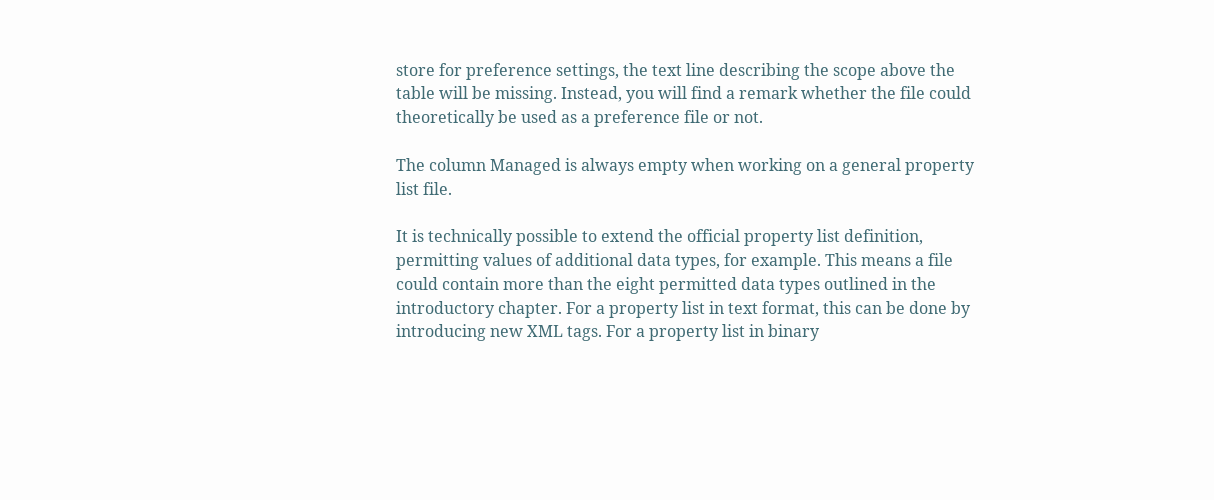store for preference settings, the text line describing the scope above the table will be missing. Instead, you will find a remark whether the file could theoretically be used as a preference file or not.

The column Managed is always empty when working on a general property list file.

It is technically possible to extend the official property list definition, permitting values of additional data types, for example. This means a file could contain more than the eight permitted data types outlined in the introductory chapter. For a property list in text format, this can be done by introducing new XML tags. For a property list in binary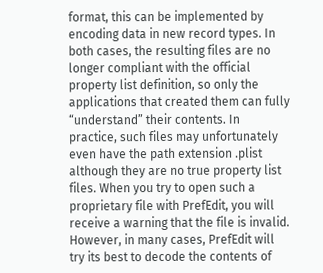format, this can be implemented by encoding data in new record types. In both cases, the resulting files are no longer compliant with the official property list definition, so only the applications that created them can fully “understand” their contents. In practice, such files may unfortunately even have the path extension .plist although they are no true property list files. When you try to open such a proprietary file with PrefEdit, you will receive a warning that the file is invalid. However, in many cases, PrefEdit will try its best to decode the contents of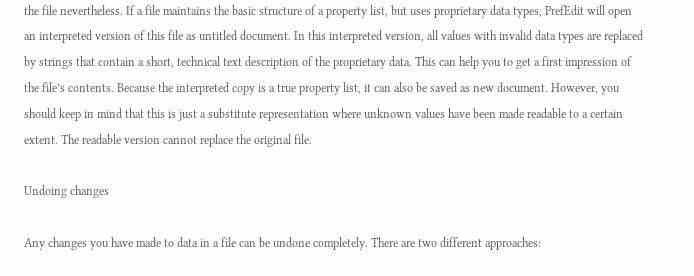the file nevertheless. If a file maintains the basic structure of a property list, but uses proprietary data types, PrefEdit will open an interpreted version of this file as untitled document. In this interpreted version, all values with invalid data types are replaced by strings that contain a short, technical text description of the proprietary data. This can help you to get a first impression of the file’s contents. Because the interpreted copy is a true property list, it can also be saved as new document. However, you should keep in mind that this is just a substitute representation where unknown values have been made readable to a certain extent. The readable version cannot replace the original file.

Undoing changes

Any changes you have made to data in a file can be undone completely. There are two different approaches: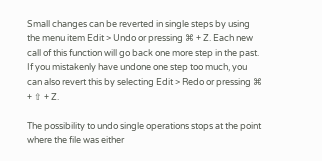Small changes can be reverted in single steps by using the menu item Edit > Undo or pressing ⌘ + Z. Each new call of this function will go back one more step in the past. If you mistakenly have undone one step too much, you can also revert this by selecting Edit > Redo or pressing ⌘ + ⇧ + Z.

The possibility to undo single operations stops at the point where the file was either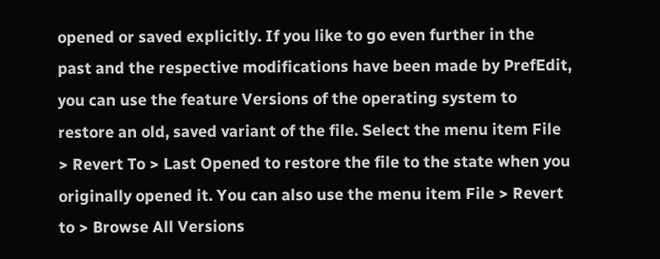opened or saved explicitly. If you like to go even further in the past and the respective modifications have been made by PrefEdit, you can use the feature Versions of the operating system to restore an old, saved variant of the file. Select the menu item File > Revert To > Last Opened to restore the file to the state when you originally opened it. You can also use the menu item File > Revert to > Browse All Versions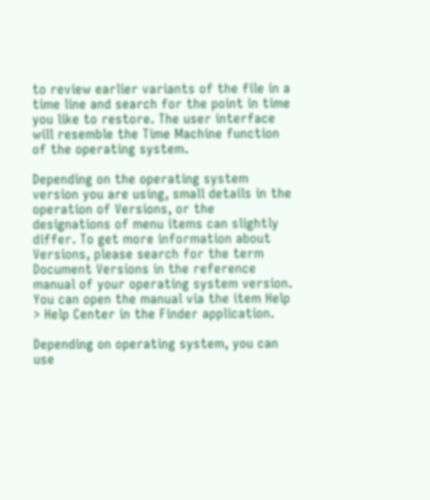to review earlier variants of the file in a time line and search for the point in time you like to restore. The user interface will resemble the Time Machine function of the operating system.

Depending on the operating system version you are using, small details in the operation of Versions, or the designations of menu items can slightly differ. To get more information about Versions, please search for the term Document Versions in the reference manual of your operating system version. You can open the manual via the item Help > Help Center in the Finder application.

Depending on operating system, you can use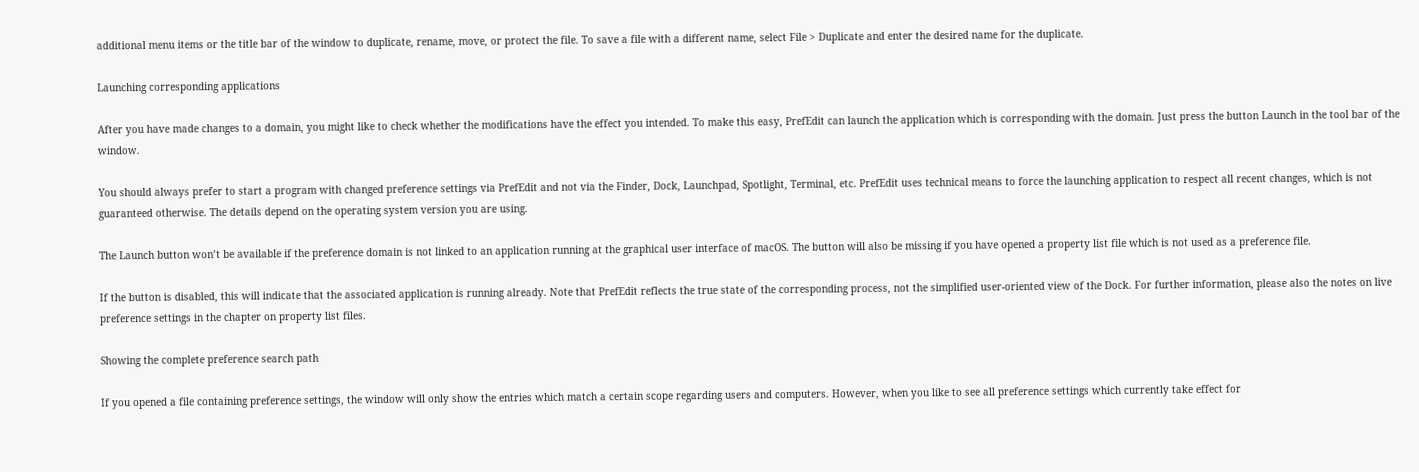additional menu items or the title bar of the window to duplicate, rename, move, or protect the file. To save a file with a different name, select File > Duplicate and enter the desired name for the duplicate.

Launching corresponding applications

After you have made changes to a domain, you might like to check whether the modifications have the effect you intended. To make this easy, PrefEdit can launch the application which is corresponding with the domain. Just press the button Launch in the tool bar of the window.

You should always prefer to start a program with changed preference settings via PrefEdit and not via the Finder, Dock, Launchpad, Spotlight, Terminal, etc. PrefEdit uses technical means to force the launching application to respect all recent changes, which is not guaranteed otherwise. The details depend on the operating system version you are using.

The Launch button won’t be available if the preference domain is not linked to an application running at the graphical user interface of macOS. The button will also be missing if you have opened a property list file which is not used as a preference file.

If the button is disabled, this will indicate that the associated application is running already. Note that PrefEdit reflects the true state of the corresponding process, not the simplified user-oriented view of the Dock. For further information, please also the notes on live preference settings in the chapter on property list files.

Showing the complete preference search path

If you opened a file containing preference settings, the window will only show the entries which match a certain scope regarding users and computers. However, when you like to see all preference settings which currently take effect for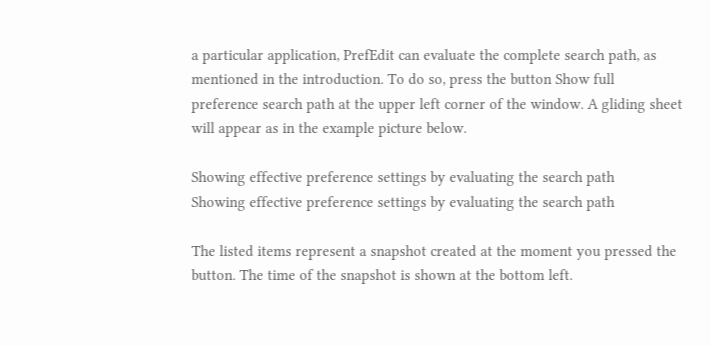a particular application, PrefEdit can evaluate the complete search path, as mentioned in the introduction. To do so, press the button Show full preference search path at the upper left corner of the window. A gliding sheet will appear as in the example picture below.

Showing effective preference settings by evaluating the search path
Showing effective preference settings by evaluating the search path

The listed items represent a snapshot created at the moment you pressed the button. The time of the snapshot is shown at the bottom left.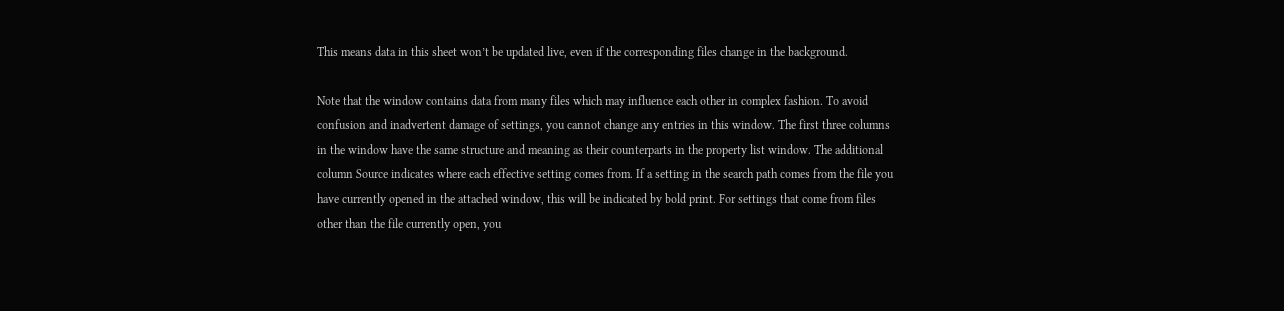This means data in this sheet won’t be updated live, even if the corresponding files change in the background.

Note that the window contains data from many files which may influence each other in complex fashion. To avoid confusion and inadvertent damage of settings, you cannot change any entries in this window. The first three columns in the window have the same structure and meaning as their counterparts in the property list window. The additional column Source indicates where each effective setting comes from. If a setting in the search path comes from the file you have currently opened in the attached window, this will be indicated by bold print. For settings that come from files other than the file currently open, you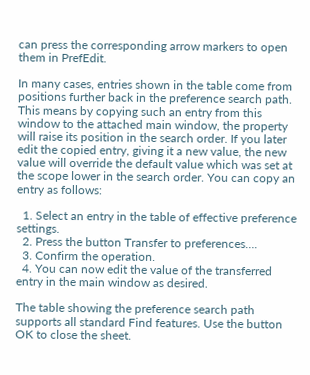can press the corresponding arrow markers to open them in PrefEdit.

In many cases, entries shown in the table come from positions further back in the preference search path. This means by copying such an entry from this window to the attached main window, the property will raise its position in the search order. If you later edit the copied entry, giving it a new value, the new value will override the default value which was set at the scope lower in the search order. You can copy an entry as follows:

  1. Select an entry in the table of effective preference settings.
  2. Press the button Transfer to preferences….
  3. Confirm the operation.
  4. You can now edit the value of the transferred entry in the main window as desired.

The table showing the preference search path supports all standard Find features. Use the button OK to close the sheet.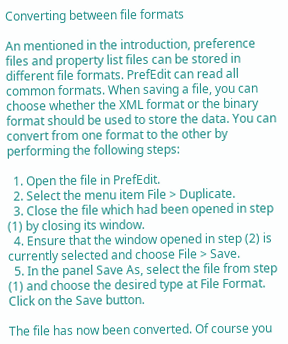Converting between file formats

An mentioned in the introduction, preference files and property list files can be stored in different file formats. PrefEdit can read all common formats. When saving a file, you can choose whether the XML format or the binary format should be used to store the data. You can convert from one format to the other by performing the following steps:

  1. Open the file in PrefEdit.
  2. Select the menu item File > Duplicate.
  3. Close the file which had been opened in step (1) by closing its window.
  4. Ensure that the window opened in step (2) is currently selected and choose File > Save.
  5. In the panel Save As, select the file from step (1) and choose the desired type at File Format. Click on the Save button.

The file has now been converted. Of course you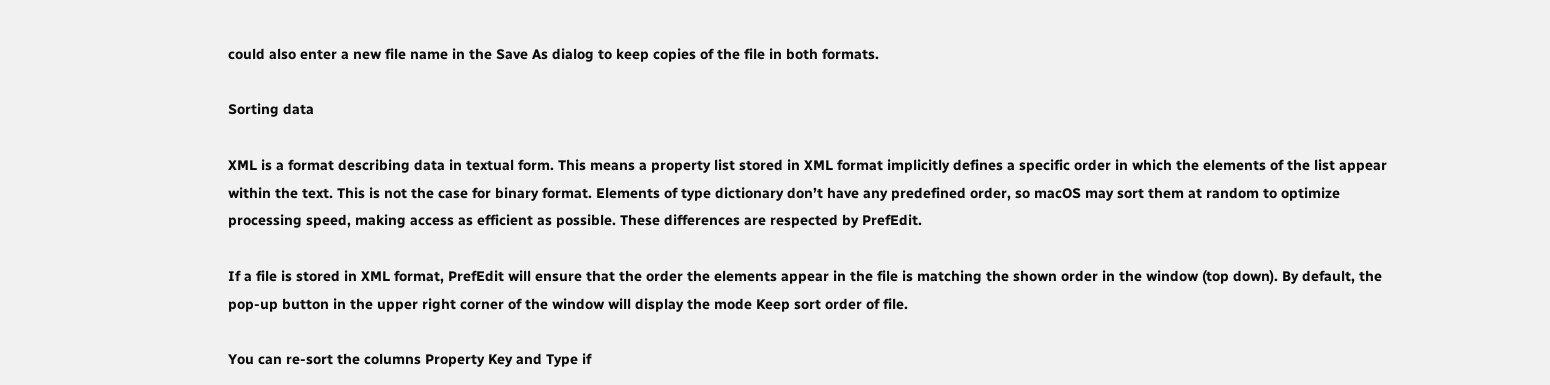could also enter a new file name in the Save As dialog to keep copies of the file in both formats.

Sorting data

XML is a format describing data in textual form. This means a property list stored in XML format implicitly defines a specific order in which the elements of the list appear within the text. This is not the case for binary format. Elements of type dictionary don’t have any predefined order, so macOS may sort them at random to optimize processing speed, making access as efficient as possible. These differences are respected by PrefEdit.

If a file is stored in XML format, PrefEdit will ensure that the order the elements appear in the file is matching the shown order in the window (top down). By default, the pop-up button in the upper right corner of the window will display the mode Keep sort order of file.

You can re-sort the columns Property Key and Type if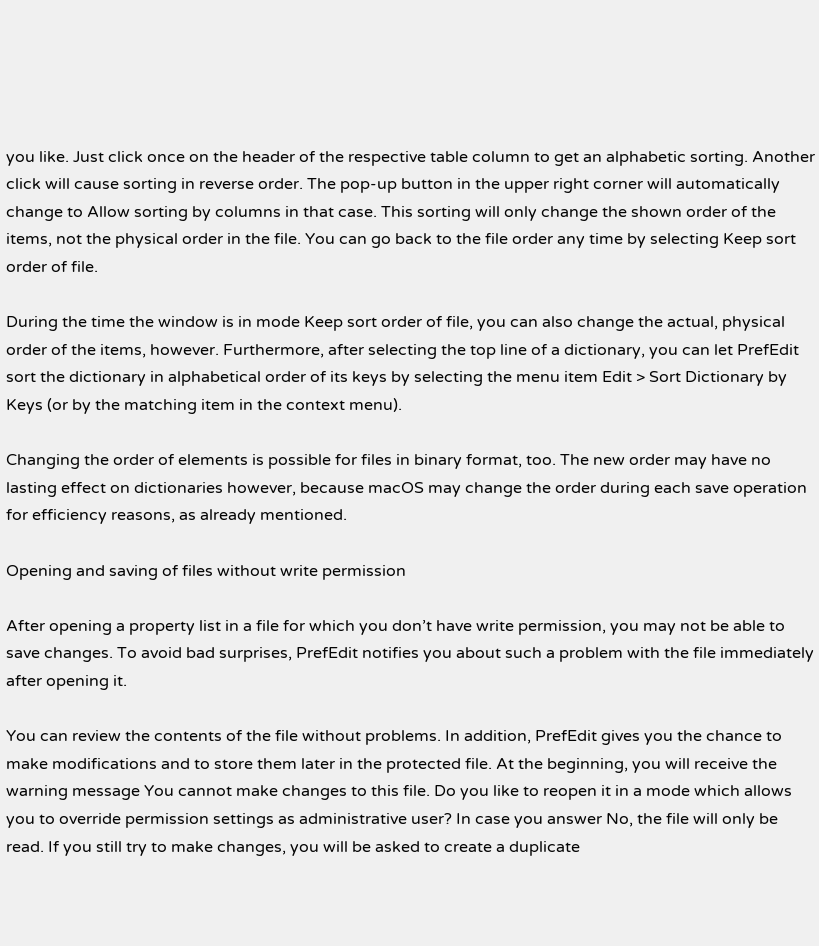you like. Just click once on the header of the respective table column to get an alphabetic sorting. Another click will cause sorting in reverse order. The pop-up button in the upper right corner will automatically change to Allow sorting by columns in that case. This sorting will only change the shown order of the items, not the physical order in the file. You can go back to the file order any time by selecting Keep sort order of file.

During the time the window is in mode Keep sort order of file, you can also change the actual, physical order of the items, however. Furthermore, after selecting the top line of a dictionary, you can let PrefEdit sort the dictionary in alphabetical order of its keys by selecting the menu item Edit > Sort Dictionary by Keys (or by the matching item in the context menu).

Changing the order of elements is possible for files in binary format, too. The new order may have no lasting effect on dictionaries however, because macOS may change the order during each save operation for efficiency reasons, as already mentioned.

Opening and saving of files without write permission

After opening a property list in a file for which you don’t have write permission, you may not be able to save changes. To avoid bad surprises, PrefEdit notifies you about such a problem with the file immediately after opening it.

You can review the contents of the file without problems. In addition, PrefEdit gives you the chance to make modifications and to store them later in the protected file. At the beginning, you will receive the warning message You cannot make changes to this file. Do you like to reopen it in a mode which allows you to override permission settings as administrative user? In case you answer No, the file will only be read. If you still try to make changes, you will be asked to create a duplicate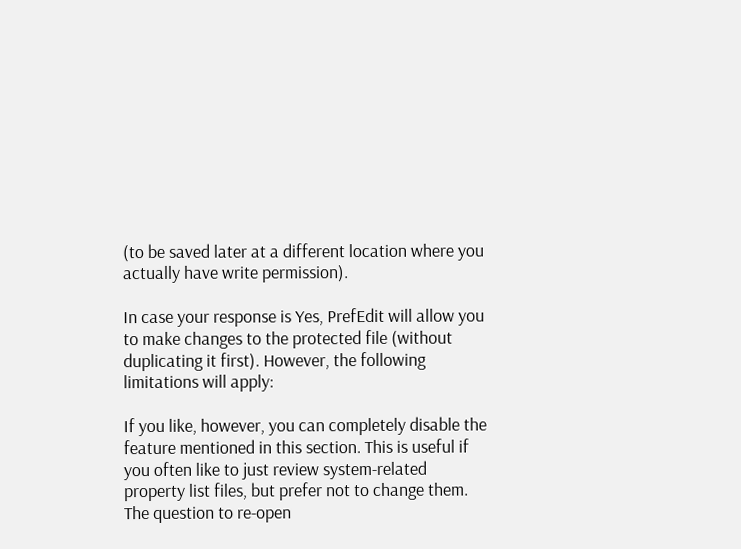(to be saved later at a different location where you actually have write permission).

In case your response is Yes, PrefEdit will allow you to make changes to the protected file (without duplicating it first). However, the following limitations will apply:

If you like, however, you can completely disable the feature mentioned in this section. This is useful if you often like to just review system-related property list files, but prefer not to change them. The question to re-open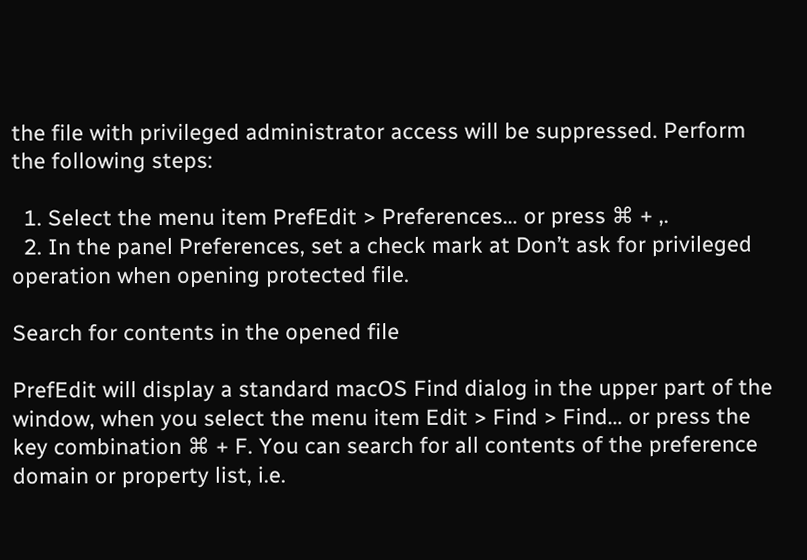the file with privileged administrator access will be suppressed. Perform the following steps:

  1. Select the menu item PrefEdit > Preferences… or press ⌘ + ,.
  2. In the panel Preferences, set a check mark at Don’t ask for privileged operation when opening protected file.

Search for contents in the opened file

PrefEdit will display a standard macOS Find dialog in the upper part of the window, when you select the menu item Edit > Find > Find… or press the key combination ⌘ + F. You can search for all contents of the preference domain or property list, i.e.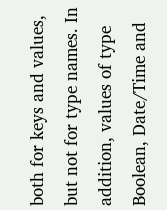both for keys and values, but not for type names. In addition, values of type Boolean, Date/Time and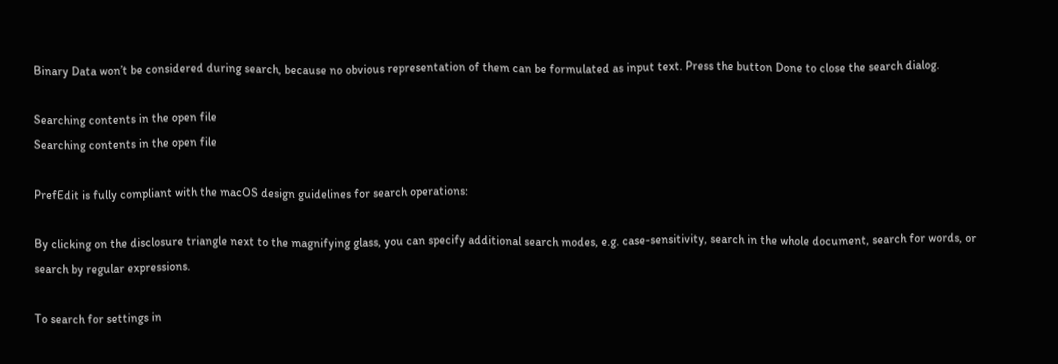Binary Data won’t be considered during search, because no obvious representation of them can be formulated as input text. Press the button Done to close the search dialog.

Searching contents in the open file
Searching contents in the open file

PrefEdit is fully compliant with the macOS design guidelines for search operations:

By clicking on the disclosure triangle next to the magnifying glass, you can specify additional search modes, e.g. case-sensitivity, search in the whole document, search for words, or search by regular expressions.

To search for settings in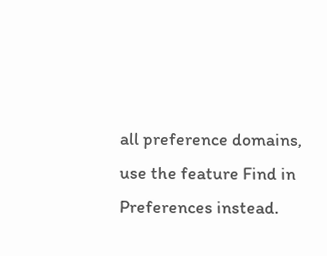all preference domains, use the feature Find in Preferences instead.